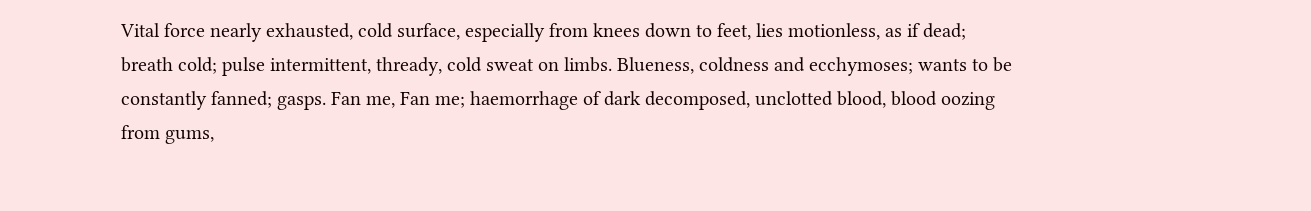Vital force nearly exhausted, cold surface, especially from knees down to feet, lies motionless, as if dead; breath cold; pulse intermittent, thready, cold sweat on limbs. Blueness, coldness and ecchymoses; wants to be constantly fanned; gasps. Fan me, Fan me; haemorrhage of dark decomposed, unclotted blood, blood oozing from gums,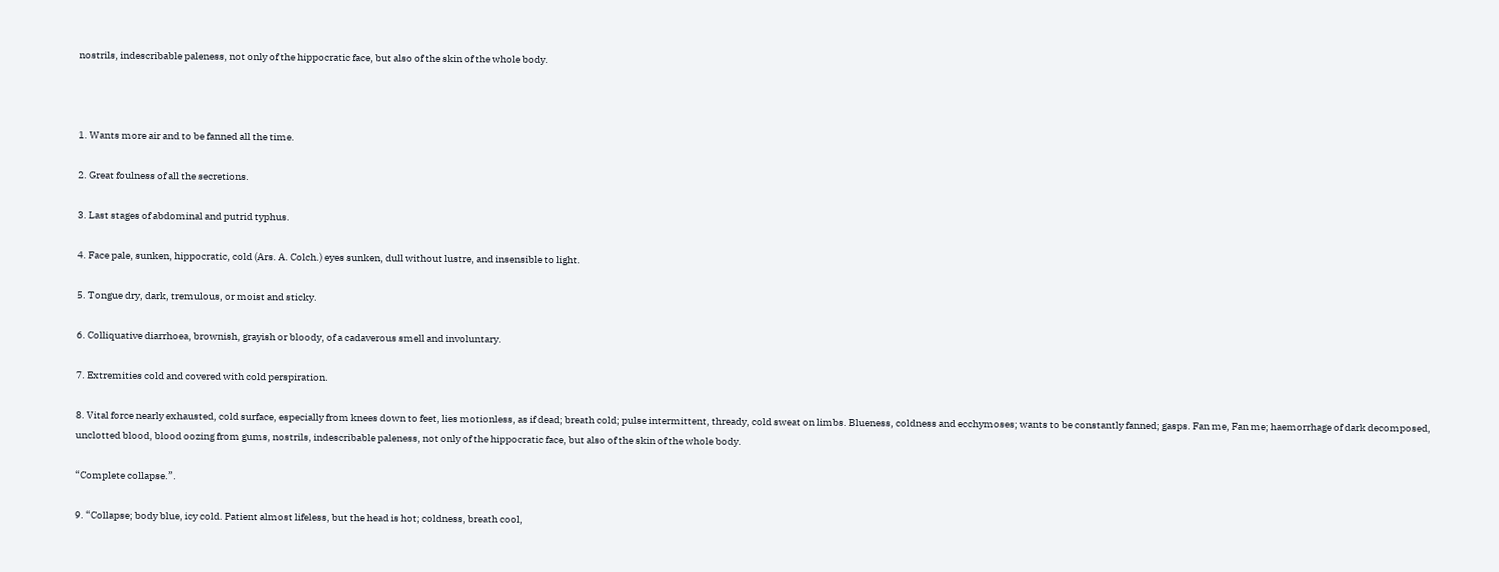nostrils, indescribable paleness, not only of the hippocratic face, but also of the skin of the whole body.



1. Wants more air and to be fanned all the time.

2. Great foulness of all the secretions.

3. Last stages of abdominal and putrid typhus.

4. Face pale, sunken, hippocratic, cold (Ars. A. Colch.) eyes sunken, dull without lustre, and insensible to light.

5. Tongue dry, dark, tremulous, or moist and sticky.

6. Colliquative diarrhoea, brownish, grayish or bloody, of a cadaverous smell and involuntary.

7. Extremities cold and covered with cold perspiration.

8. Vital force nearly exhausted, cold surface, especially from knees down to feet, lies motionless, as if dead; breath cold; pulse intermittent, thready, cold sweat on limbs. Blueness, coldness and ecchymoses; wants to be constantly fanned; gasps. Fan me, Fan me; haemorrhage of dark decomposed, unclotted blood, blood oozing from gums, nostrils, indescribable paleness, not only of the hippocratic face, but also of the skin of the whole body.

“Complete collapse.”.

9. “Collapse; body blue, icy cold. Patient almost lifeless, but the head is hot; coldness, breath cool,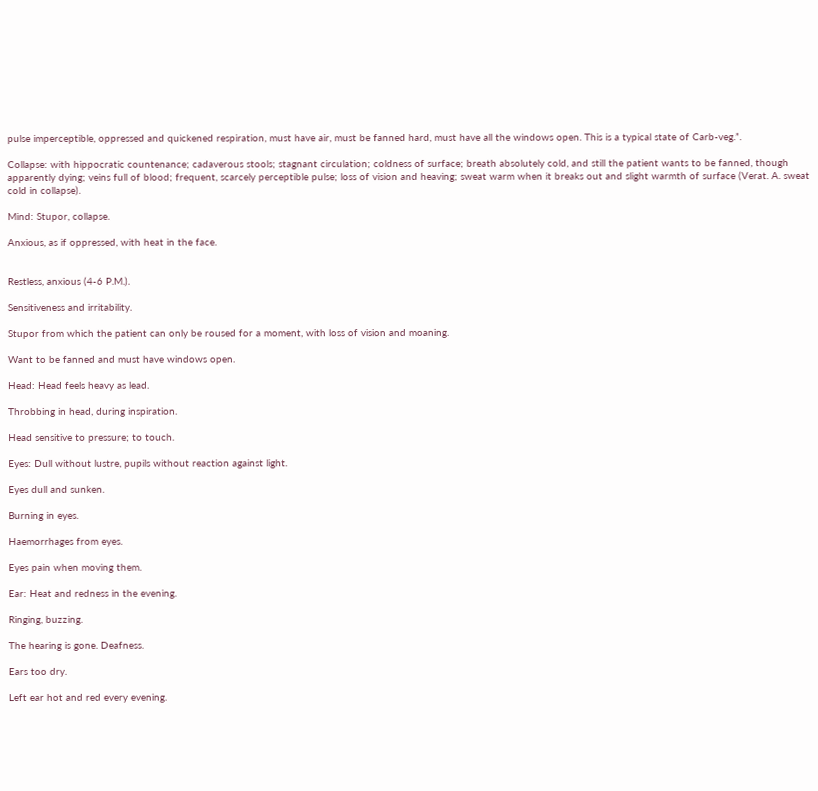pulse imperceptible, oppressed and quickened respiration, must have air, must be fanned hard, must have all the windows open. This is a typical state of Carb-veg.”.

Collapse: with hippocratic countenance; cadaverous stools; stagnant circulation; coldness of surface; breath absolutely cold, and still the patient wants to be fanned, though apparently dying; veins full of blood; frequent, scarcely perceptible pulse; loss of vision and heaving; sweat warm when it breaks out and slight warmth of surface (Verat. A. sweat cold in collapse).

Mind: Stupor, collapse.

Anxious, as if oppressed, with heat in the face.


Restless, anxious (4-6 P.M.).

Sensitiveness and irritability.

Stupor from which the patient can only be roused for a moment, with loss of vision and moaning.

Want to be fanned and must have windows open.

Head: Head feels heavy as lead.

Throbbing in head, during inspiration.

Head sensitive to pressure; to touch.

Eyes: Dull without lustre, pupils without reaction against light.

Eyes dull and sunken.

Burning in eyes.

Haemorrhages from eyes.

Eyes pain when moving them.

Ear: Heat and redness in the evening.

Ringing, buzzing.

The hearing is gone. Deafness.

Ears too dry.

Left ear hot and red every evening.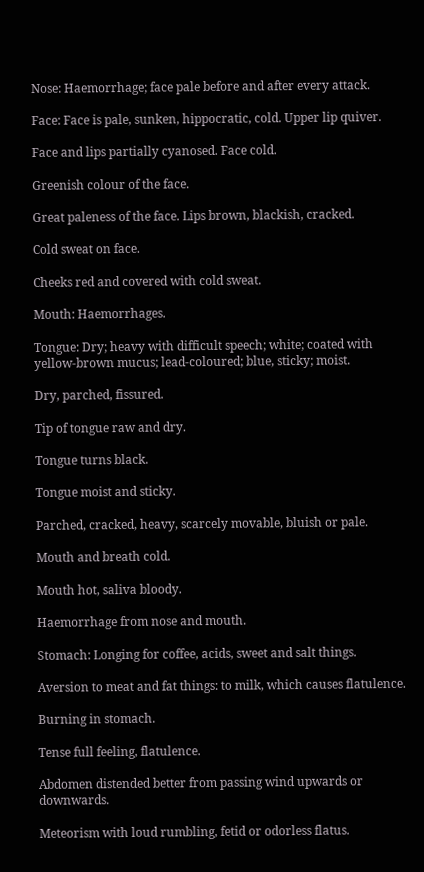Nose: Haemorrhage; face pale before and after every attack.

Face: Face is pale, sunken, hippocratic, cold. Upper lip quiver.

Face and lips partially cyanosed. Face cold.

Greenish colour of the face.

Great paleness of the face. Lips brown, blackish, cracked.

Cold sweat on face.

Cheeks red and covered with cold sweat.

Mouth: Haemorrhages.

Tongue: Dry; heavy with difficult speech; white; coated with yellow-brown mucus; lead-coloured; blue, sticky; moist.

Dry, parched, fissured.

Tip of tongue raw and dry.

Tongue turns black.

Tongue moist and sticky.

Parched, cracked, heavy, scarcely movable, bluish or pale.

Mouth and breath cold.

Mouth hot, saliva bloody.

Haemorrhage from nose and mouth.

Stomach: Longing for coffee, acids, sweet and salt things.

Aversion to meat and fat things: to milk, which causes flatulence.

Burning in stomach.

Tense full feeling, flatulence.

Abdomen distended better from passing wind upwards or downwards.

Meteorism with loud rumbling, fetid or odorless flatus.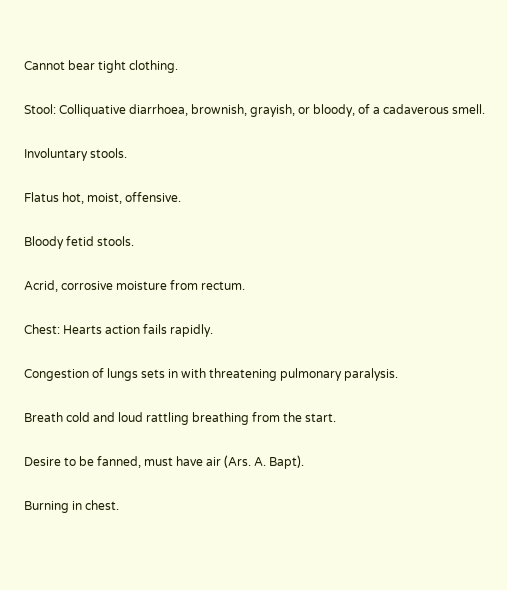Cannot bear tight clothing.

Stool: Colliquative diarrhoea, brownish, grayish, or bloody, of a cadaverous smell.

Involuntary stools.

Flatus hot, moist, offensive.

Bloody fetid stools.

Acrid, corrosive moisture from rectum.

Chest: Hearts action fails rapidly.

Congestion of lungs sets in with threatening pulmonary paralysis.

Breath cold and loud rattling breathing from the start.

Desire to be fanned, must have air (Ars. A. Bapt).

Burning in chest.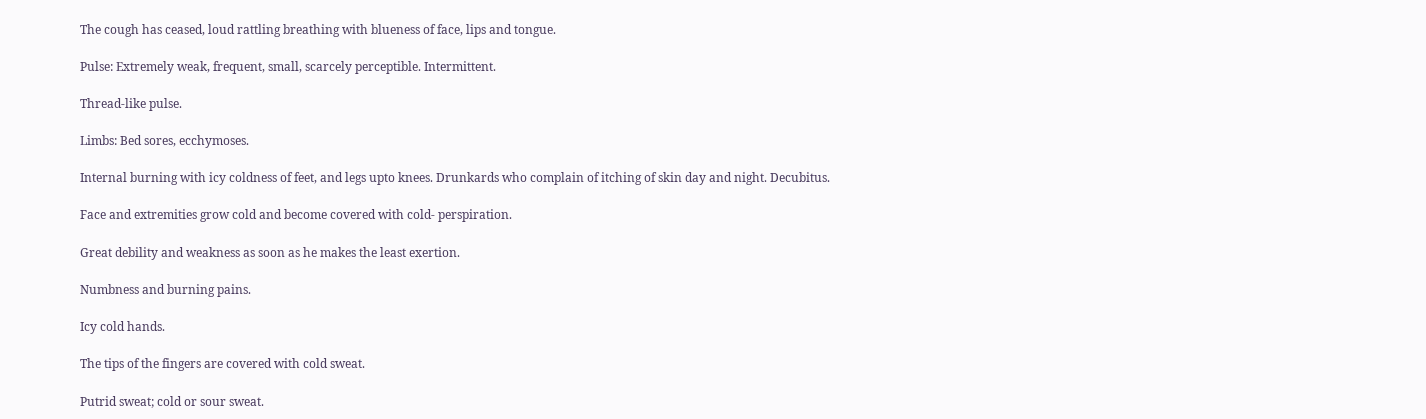The cough has ceased, loud rattling breathing with blueness of face, lips and tongue.

Pulse: Extremely weak, frequent, small, scarcely perceptible. Intermittent.

Thread-like pulse.

Limbs: Bed sores, ecchymoses.

Internal burning with icy coldness of feet, and legs upto knees. Drunkards who complain of itching of skin day and night. Decubitus.

Face and extremities grow cold and become covered with cold- perspiration.

Great debility and weakness as soon as he makes the least exertion.

Numbness and burning pains.

Icy cold hands.

The tips of the fingers are covered with cold sweat.

Putrid sweat; cold or sour sweat.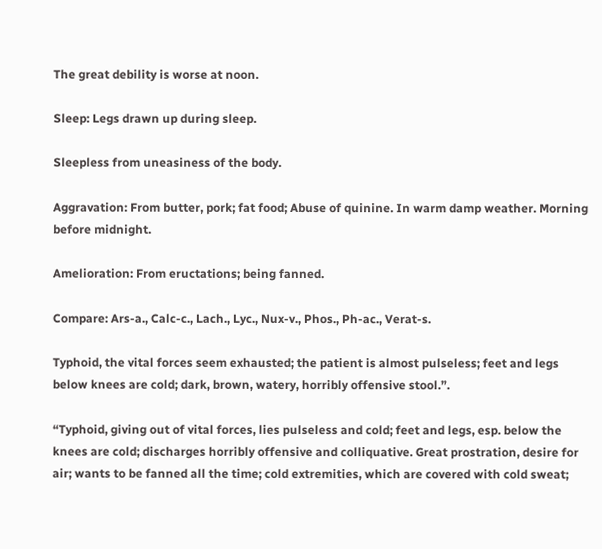The great debility is worse at noon.

Sleep: Legs drawn up during sleep.

Sleepless from uneasiness of the body.

Aggravation: From butter, pork; fat food; Abuse of quinine. In warm damp weather. Morning before midnight.

Amelioration: From eructations; being fanned.

Compare: Ars-a., Calc-c., Lach., Lyc., Nux-v., Phos., Ph-ac., Verat-s.

Typhoid, the vital forces seem exhausted; the patient is almost pulseless; feet and legs below knees are cold; dark, brown, watery, horribly offensive stool.”.

“Typhoid, giving out of vital forces, lies pulseless and cold; feet and legs, esp. below the knees are cold; discharges horribly offensive and colliquative. Great prostration, desire for air; wants to be fanned all the time; cold extremities, which are covered with cold sweat;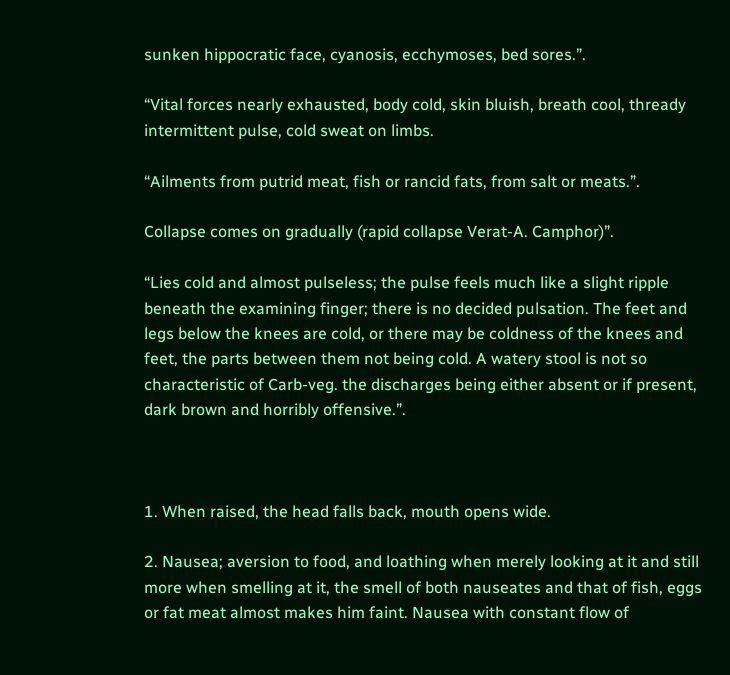sunken hippocratic face, cyanosis, ecchymoses, bed sores.”.

“Vital forces nearly exhausted, body cold, skin bluish, breath cool, thready intermittent pulse, cold sweat on limbs.

“Ailments from putrid meat, fish or rancid fats, from salt or meats.”.

Collapse comes on gradually (rapid collapse Verat-A. Camphor)”.

“Lies cold and almost pulseless; the pulse feels much like a slight ripple beneath the examining finger; there is no decided pulsation. The feet and legs below the knees are cold, or there may be coldness of the knees and feet, the parts between them not being cold. A watery stool is not so characteristic of Carb-veg. the discharges being either absent or if present, dark brown and horribly offensive.”.



1. When raised, the head falls back, mouth opens wide.

2. Nausea; aversion to food, and loathing when merely looking at it and still more when smelling at it, the smell of both nauseates and that of fish, eggs or fat meat almost makes him faint. Nausea with constant flow of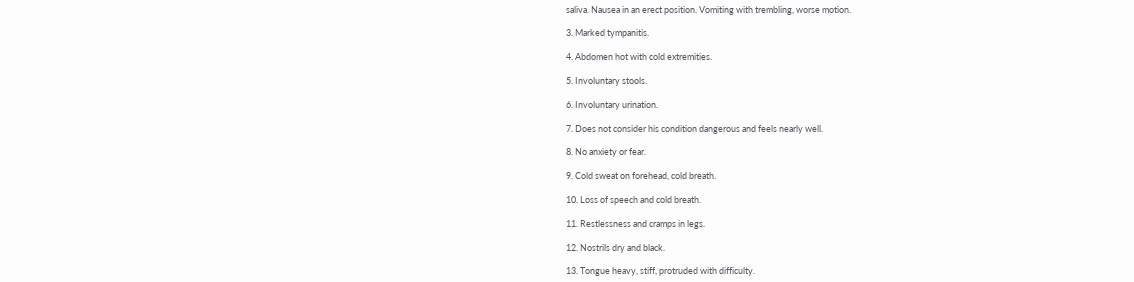saliva. Nausea in an erect position. Vomiting with trembling, worse motion.

3. Marked tympanitis.

4. Abdomen hot with cold extremities.

5. Involuntary stools.

6. Involuntary urination.

7. Does not consider his condition dangerous and feels nearly well.

8. No anxiety or fear.

9. Cold sweat on forehead, cold breath.

10. Loss of speech and cold breath.

11. Restlessness and cramps in legs.

12. Nostrils dry and black.

13. Tongue heavy, stiff, protruded with difficulty.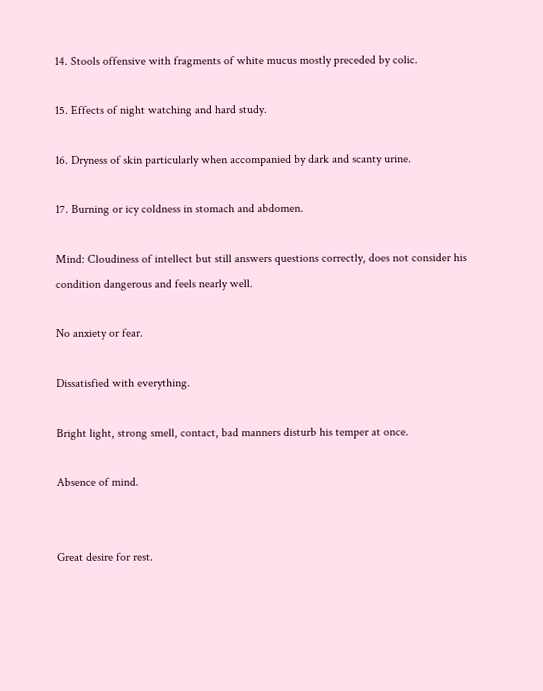14. Stools offensive with fragments of white mucus mostly preceded by colic.

15. Effects of night watching and hard study.

16. Dryness of skin particularly when accompanied by dark and scanty urine.

17. Burning or icy coldness in stomach and abdomen.

Mind: Cloudiness of intellect but still answers questions correctly, does not consider his condition dangerous and feels nearly well.

No anxiety or fear.

Dissatisfied with everything.

Bright light, strong smell, contact, bad manners disturb his temper at once.

Absence of mind.


Great desire for rest.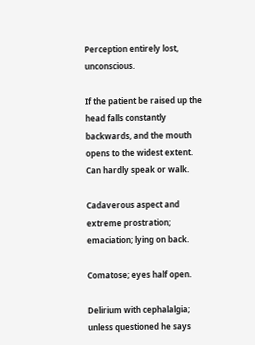Perception entirely lost, unconscious.

If the patient be raised up the head falls constantly backwards, and the mouth opens to the widest extent. Can hardly speak or walk.

Cadaverous aspect and extreme prostration; emaciation; lying on back.

Comatose; eyes half open.

Delirium with cephalalgia; unless questioned he says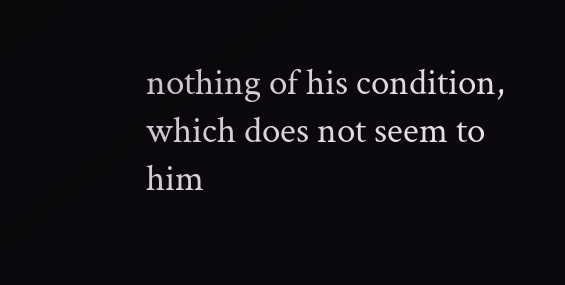nothing of his condition, which does not seem to him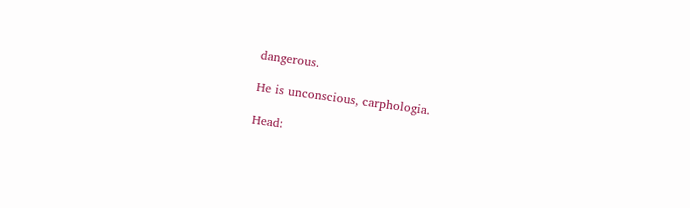dangerous.

He is unconscious, carphologia.

Head: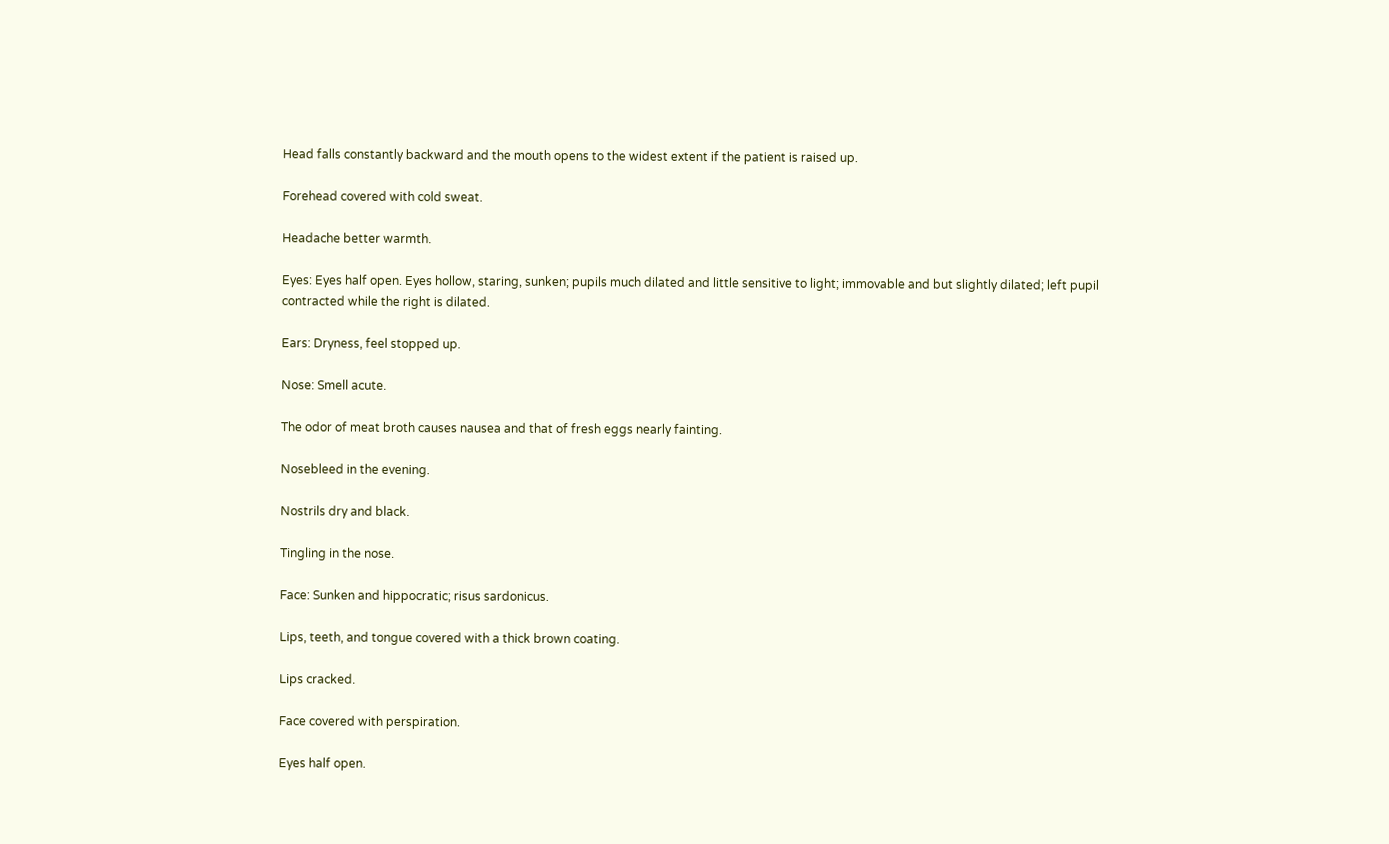Head falls constantly backward and the mouth opens to the widest extent if the patient is raised up.

Forehead covered with cold sweat.

Headache better warmth.

Eyes: Eyes half open. Eyes hollow, staring, sunken; pupils much dilated and little sensitive to light; immovable and but slightly dilated; left pupil contracted while the right is dilated.

Ears: Dryness, feel stopped up.

Nose: Smell acute.

The odor of meat broth causes nausea and that of fresh eggs nearly fainting.

Nosebleed in the evening.

Nostrils dry and black.

Tingling in the nose.

Face: Sunken and hippocratic; risus sardonicus.

Lips, teeth, and tongue covered with a thick brown coating.

Lips cracked.

Face covered with perspiration.

Eyes half open.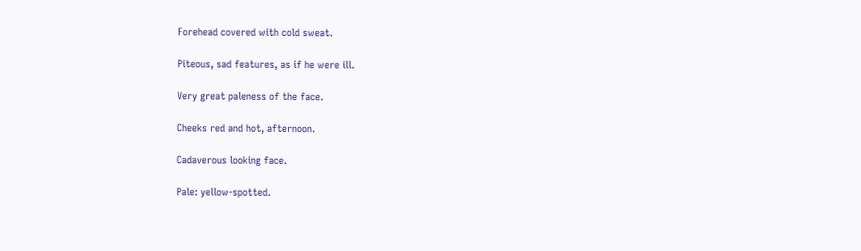Forehead covered with cold sweat.

Piteous, sad features, as if he were ill.

Very great paleness of the face.

Cheeks red and hot, afternoon.

Cadaverous looking face.

Pale: yellow-spotted.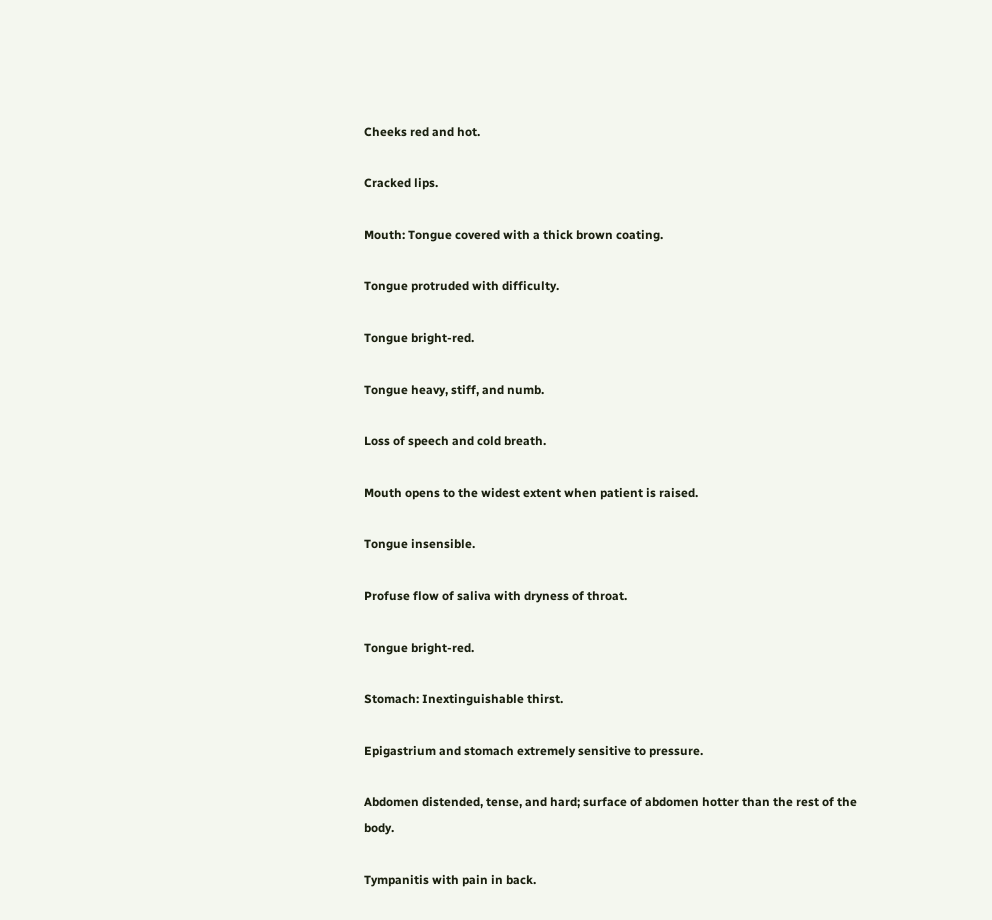Cheeks red and hot.

Cracked lips.

Mouth: Tongue covered with a thick brown coating.

Tongue protruded with difficulty.

Tongue bright-red.

Tongue heavy, stiff, and numb.

Loss of speech and cold breath.

Mouth opens to the widest extent when patient is raised.

Tongue insensible.

Profuse flow of saliva with dryness of throat.

Tongue bright-red.

Stomach: Inextinguishable thirst.

Epigastrium and stomach extremely sensitive to pressure.

Abdomen distended, tense, and hard; surface of abdomen hotter than the rest of the body.

Tympanitis with pain in back.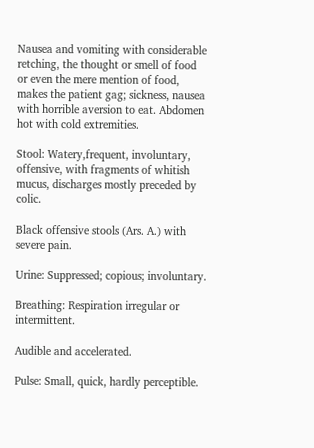Nausea and vomiting with considerable retching, the thought or smell of food or even the mere mention of food, makes the patient gag; sickness, nausea with horrible aversion to eat. Abdomen hot with cold extremities.

Stool: Watery,frequent, involuntary, offensive, with fragments of whitish mucus, discharges mostly preceded by colic.

Black offensive stools (Ars. A.) with severe pain.

Urine: Suppressed; copious; involuntary.

Breathing: Respiration irregular or intermittent.

Audible and accelerated.

Pulse: Small, quick, hardly perceptible.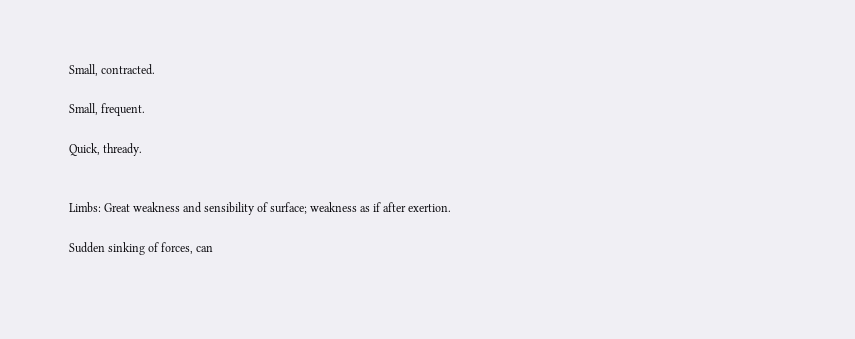Small, contracted.

Small, frequent.

Quick, thready.


Limbs: Great weakness and sensibility of surface; weakness as if after exertion.

Sudden sinking of forces, can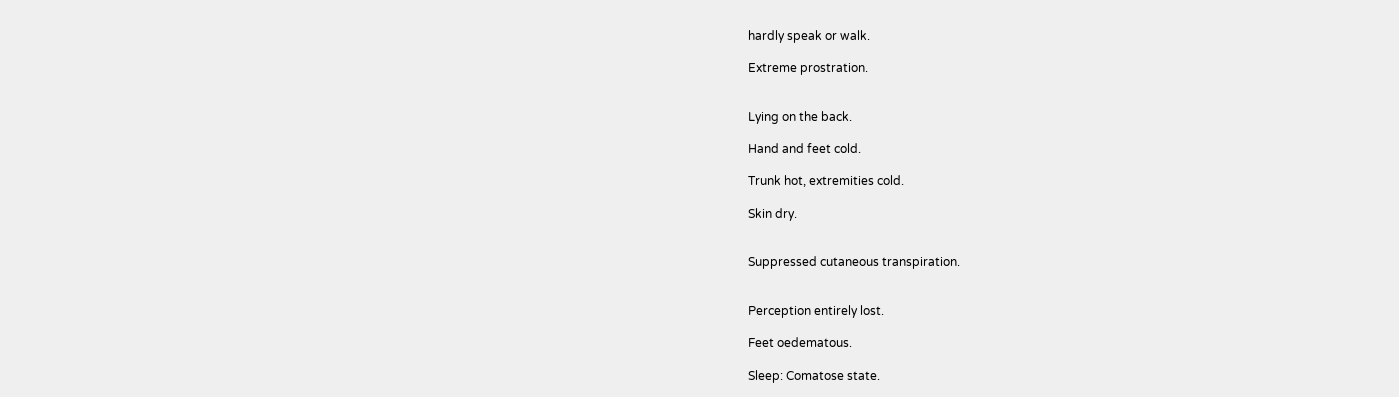hardly speak or walk.

Extreme prostration.


Lying on the back.

Hand and feet cold.

Trunk hot, extremities cold.

Skin dry.


Suppressed cutaneous transpiration.


Perception entirely lost.

Feet oedematous.

Sleep: Comatose state.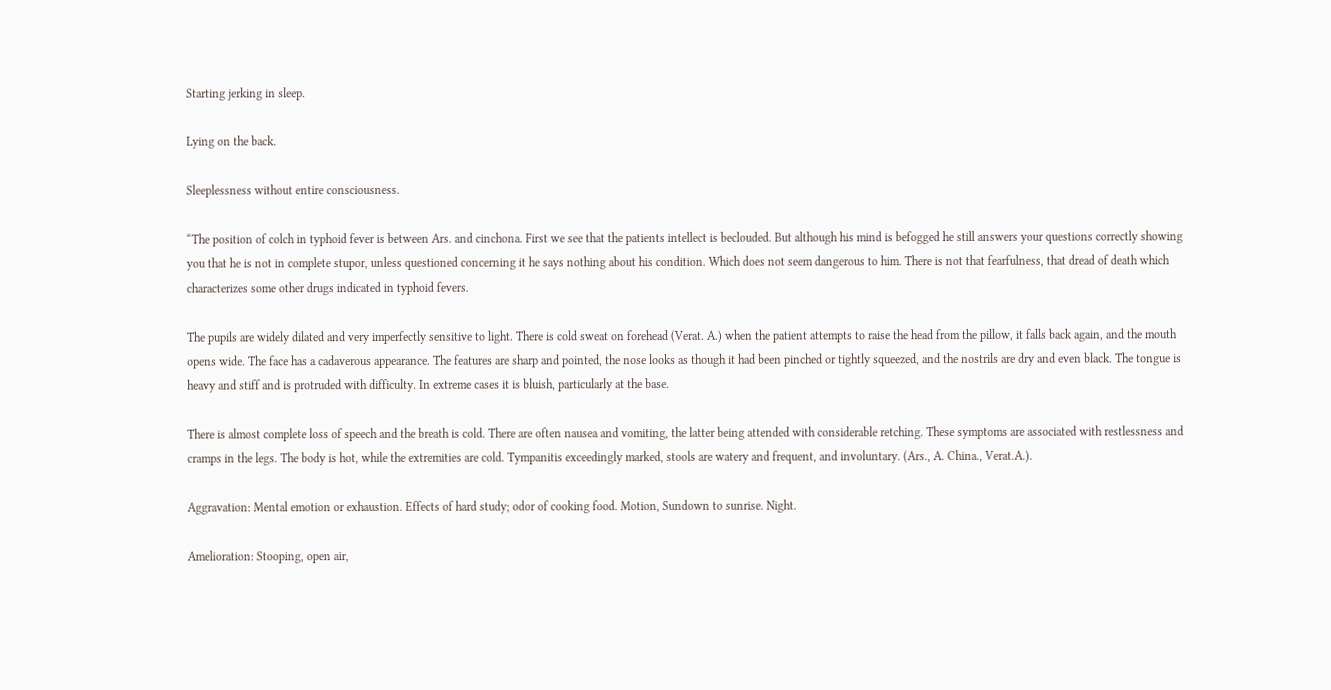Starting jerking in sleep.

Lying on the back.

Sleeplessness without entire consciousness.

“The position of colch in typhoid fever is between Ars. and cinchona. First we see that the patients intellect is beclouded. But although his mind is befogged he still answers your questions correctly showing you that he is not in complete stupor, unless questioned concerning it he says nothing about his condition. Which does not seem dangerous to him. There is not that fearfulness, that dread of death which characterizes some other drugs indicated in typhoid fevers.

The pupils are widely dilated and very imperfectly sensitive to light. There is cold sweat on forehead (Verat. A.) when the patient attempts to raise the head from the pillow, it falls back again, and the mouth opens wide. The face has a cadaverous appearance. The features are sharp and pointed, the nose looks as though it had been pinched or tightly squeezed, and the nostrils are dry and even black. The tongue is heavy and stiff and is protruded with difficulty. In extreme cases it is bluish, particularly at the base.

There is almost complete loss of speech and the breath is cold. There are often nausea and vomiting, the latter being attended with considerable retching. These symptoms are associated with restlessness and cramps in the legs. The body is hot, while the extremities are cold. Tympanitis exceedingly marked, stools are watery and frequent, and involuntary. (Ars., A. China., Verat.A.).

Aggravation: Mental emotion or exhaustion. Effects of hard study; odor of cooking food. Motion, Sundown to sunrise. Night.

Amelioration: Stooping, open air,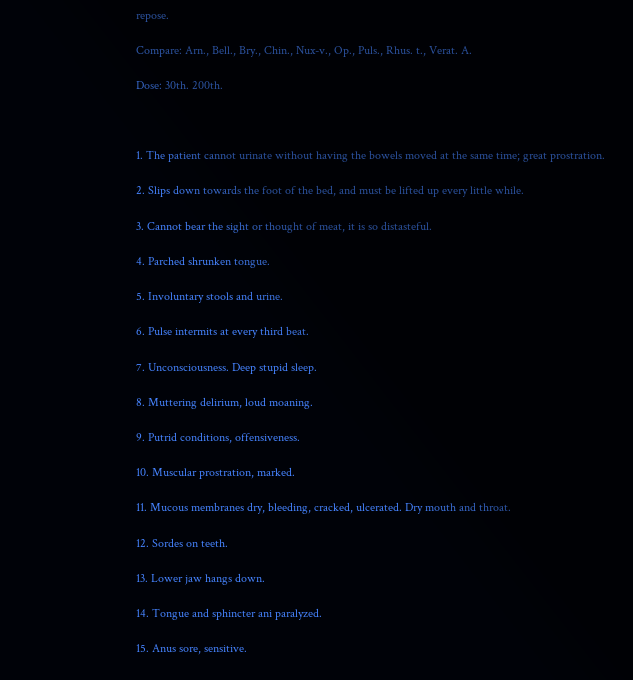repose.

Compare: Arn., Bell., Bry., Chin., Nux-v., Op., Puls., Rhus. t., Verat. A.

Dose: 30th. 200th.



1. The patient cannot urinate without having the bowels moved at the same time; great prostration.

2. Slips down towards the foot of the bed, and must be lifted up every little while.

3. Cannot bear the sight or thought of meat, it is so distasteful.

4. Parched shrunken tongue.

5. Involuntary stools and urine.

6. Pulse intermits at every third beat.

7. Unconsciousness. Deep stupid sleep.

8. Muttering delirium, loud moaning.

9. Putrid conditions, offensiveness.

10. Muscular prostration, marked.

11. Mucous membranes dry, bleeding, cracked, ulcerated. Dry mouth and throat.

12. Sordes on teeth.

13. Lower jaw hangs down.

14. Tongue and sphincter ani paralyzed.

15. Anus sore, sensitive.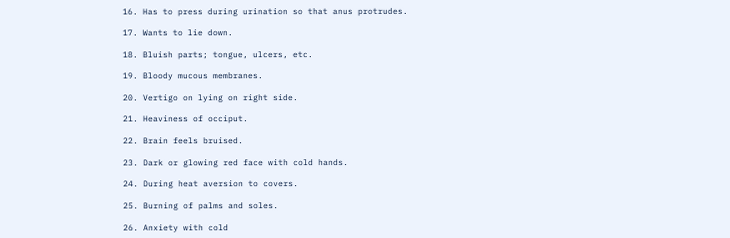16. Has to press during urination so that anus protrudes.

17. Wants to lie down.

18. Bluish parts; tongue, ulcers, etc.

19. Bloody mucous membranes.

20. Vertigo on lying on right side.

21. Heaviness of occiput.

22. Brain feels bruised.

23. Dark or glowing red face with cold hands.

24. During heat aversion to covers.

25. Burning of palms and soles.

26. Anxiety with cold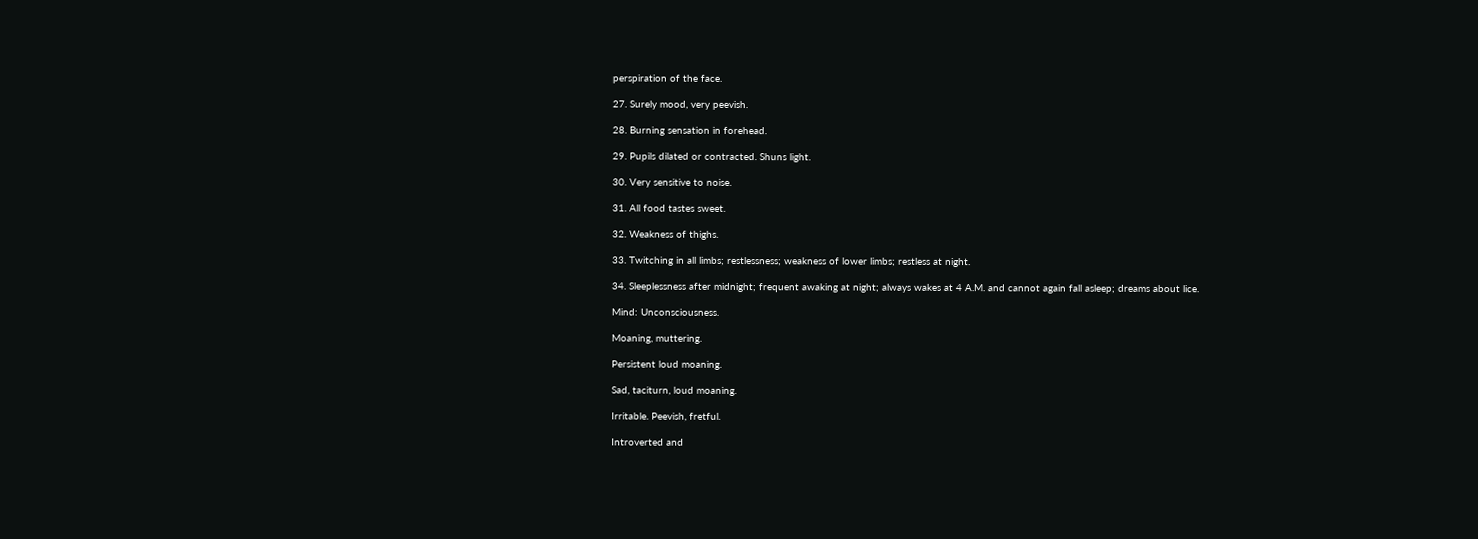perspiration of the face.

27. Surely mood, very peevish.

28. Burning sensation in forehead.

29. Pupils dilated or contracted. Shuns light.

30. Very sensitive to noise.

31. All food tastes sweet.

32. Weakness of thighs.

33. Twitching in all limbs; restlessness; weakness of lower limbs; restless at night.

34. Sleeplessness after midnight; frequent awaking at night; always wakes at 4 A.M. and cannot again fall asleep; dreams about lice.

Mind: Unconsciousness.

Moaning, muttering.

Persistent loud moaning.

Sad, taciturn, loud moaning.

Irritable. Peevish, fretful.

Introverted and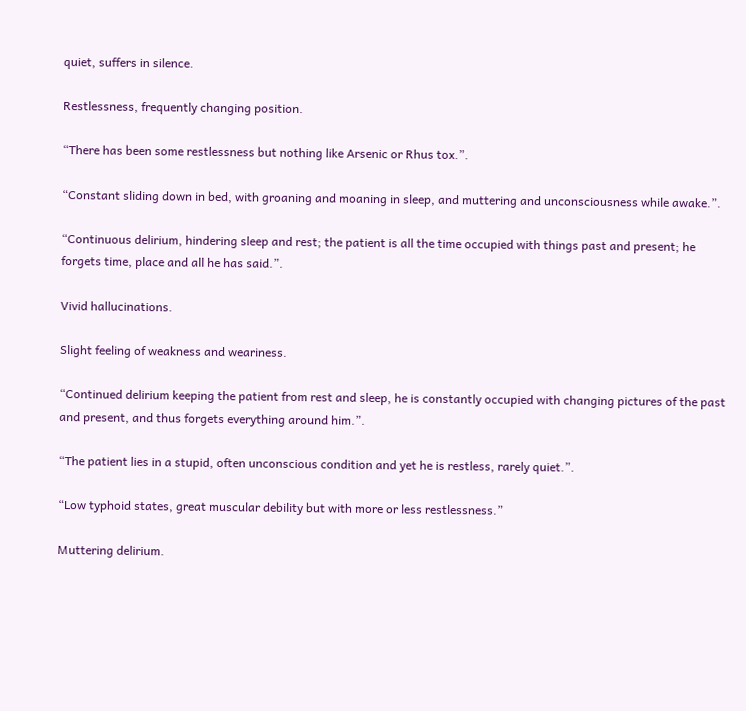quiet, suffers in silence.

Restlessness, frequently changing position.

“There has been some restlessness but nothing like Arsenic or Rhus tox.”.

“Constant sliding down in bed, with groaning and moaning in sleep, and muttering and unconsciousness while awake.”.

“Continuous delirium, hindering sleep and rest; the patient is all the time occupied with things past and present; he forgets time, place and all he has said.”.

Vivid hallucinations.

Slight feeling of weakness and weariness.

“Continued delirium keeping the patient from rest and sleep, he is constantly occupied with changing pictures of the past and present, and thus forgets everything around him.”.

“The patient lies in a stupid, often unconscious condition and yet he is restless, rarely quiet.”.

“Low typhoid states, great muscular debility but with more or less restlessness.”

Muttering delirium.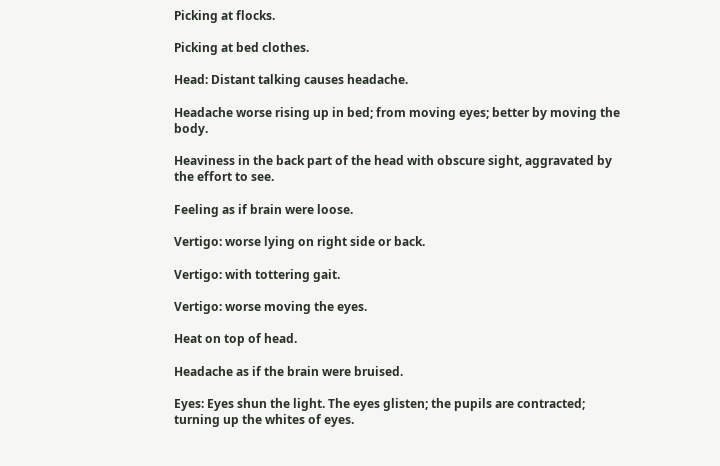Picking at flocks.

Picking at bed clothes.

Head: Distant talking causes headache.

Headache worse rising up in bed; from moving eyes; better by moving the body.

Heaviness in the back part of the head with obscure sight, aggravated by the effort to see.

Feeling as if brain were loose.

Vertigo: worse lying on right side or back.

Vertigo: with tottering gait.

Vertigo: worse moving the eyes.

Heat on top of head.

Headache as if the brain were bruised.

Eyes: Eyes shun the light. The eyes glisten; the pupils are contracted; turning up the whites of eyes.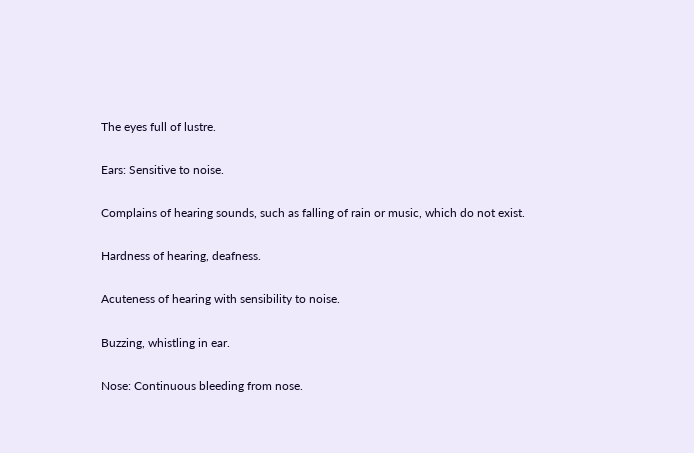The eyes full of lustre.

Ears: Sensitive to noise.

Complains of hearing sounds, such as falling of rain or music, which do not exist.

Hardness of hearing, deafness.

Acuteness of hearing with sensibility to noise.

Buzzing, whistling in ear.

Nose: Continuous bleeding from nose.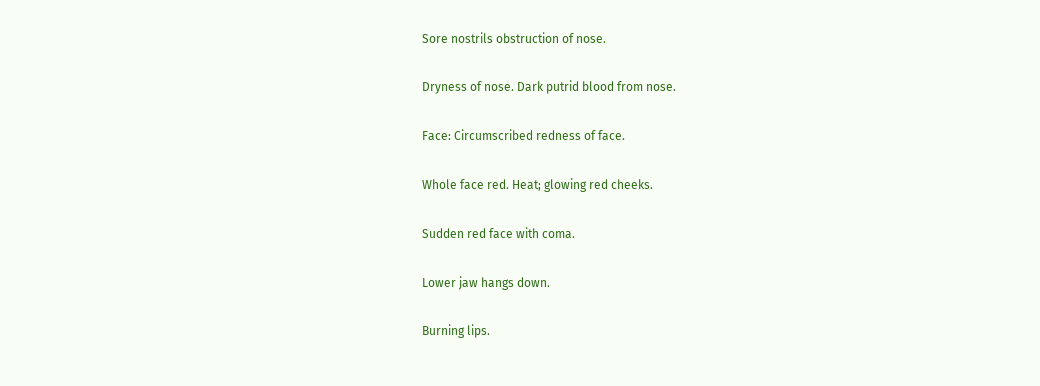Sore nostrils obstruction of nose.

Dryness of nose. Dark putrid blood from nose.

Face: Circumscribed redness of face.

Whole face red. Heat; glowing red cheeks.

Sudden red face with coma.

Lower jaw hangs down.

Burning lips.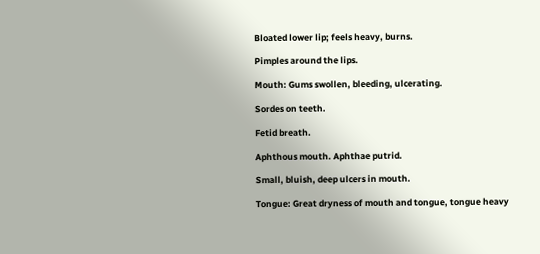Bloated lower lip; feels heavy, burns.

Pimples around the lips.

Mouth: Gums swollen, bleeding, ulcerating.

Sordes on teeth.

Fetid breath.

Aphthous mouth. Aphthae putrid.

Small, bluish, deep ulcers in mouth.

Tongue: Great dryness of mouth and tongue, tongue heavy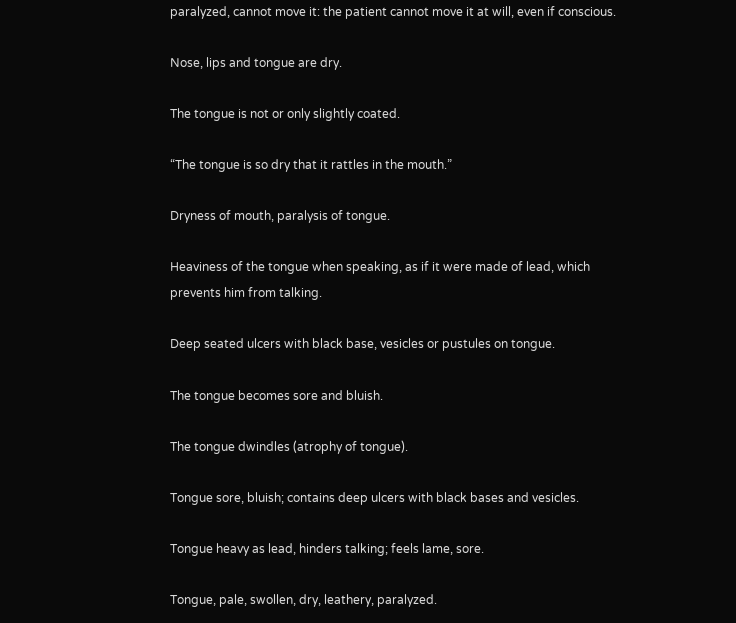paralyzed, cannot move it: the patient cannot move it at will, even if conscious.

Nose, lips and tongue are dry.

The tongue is not or only slightly coated.

“The tongue is so dry that it rattles in the mouth.”

Dryness of mouth, paralysis of tongue.

Heaviness of the tongue when speaking, as if it were made of lead, which prevents him from talking.

Deep seated ulcers with black base, vesicles or pustules on tongue.

The tongue becomes sore and bluish.

The tongue dwindles (atrophy of tongue).

Tongue sore, bluish; contains deep ulcers with black bases and vesicles.

Tongue heavy as lead, hinders talking; feels lame, sore.

Tongue, pale, swollen, dry, leathery, paralyzed.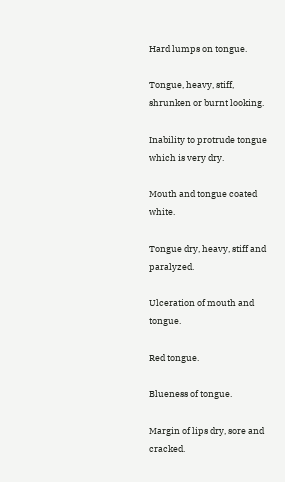Hard lumps on tongue.

Tongue, heavy, stiff, shrunken or burnt looking.

Inability to protrude tongue which is very dry.

Mouth and tongue coated white.

Tongue dry, heavy, stiff and paralyzed.

Ulceration of mouth and tongue.

Red tongue.

Blueness of tongue.

Margin of lips dry, sore and cracked.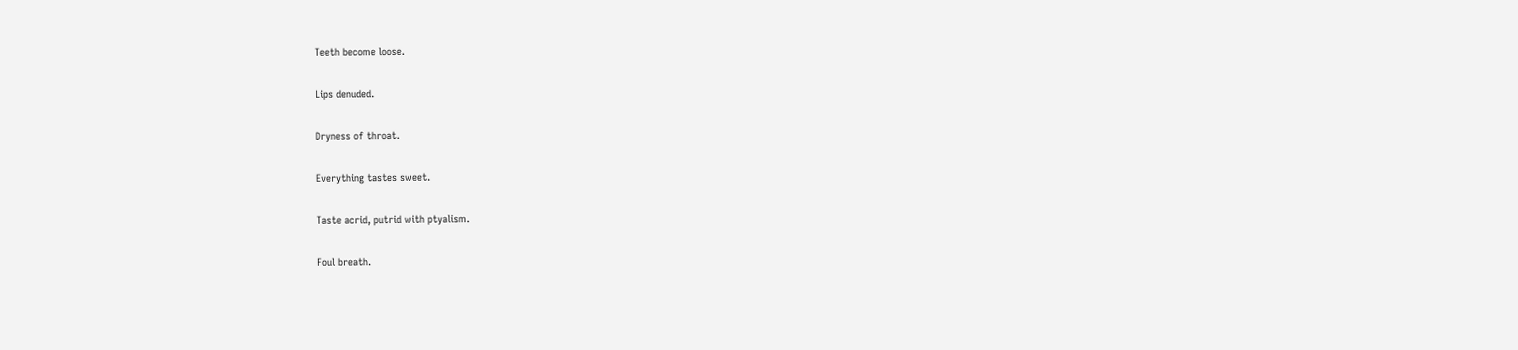Teeth become loose.

Lips denuded.

Dryness of throat.

Everything tastes sweet.

Taste acrid, putrid with ptyalism.

Foul breath.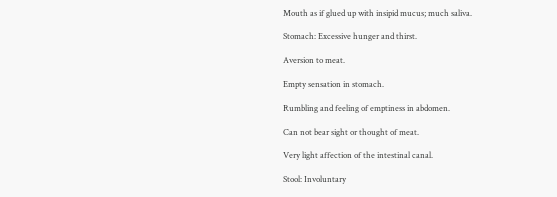Mouth as if glued up with insipid mucus; much saliva.

Stomach: Excessive hunger and thirst.

Aversion to meat.

Empty sensation in stomach.

Rumbling and feeling of emptiness in abdomen.

Can not bear sight or thought of meat.

Very light affection of the intestinal canal.

Stool: Involuntary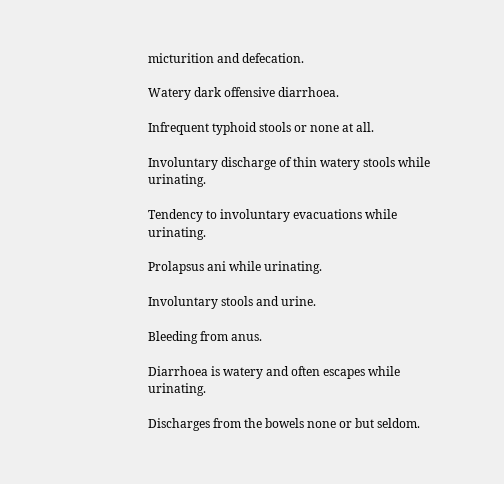micturition and defecation.

Watery dark offensive diarrhoea.

Infrequent typhoid stools or none at all.

Involuntary discharge of thin watery stools while urinating.

Tendency to involuntary evacuations while urinating.

Prolapsus ani while urinating.

Involuntary stools and urine.

Bleeding from anus.

Diarrhoea is watery and often escapes while urinating.

Discharges from the bowels none or but seldom.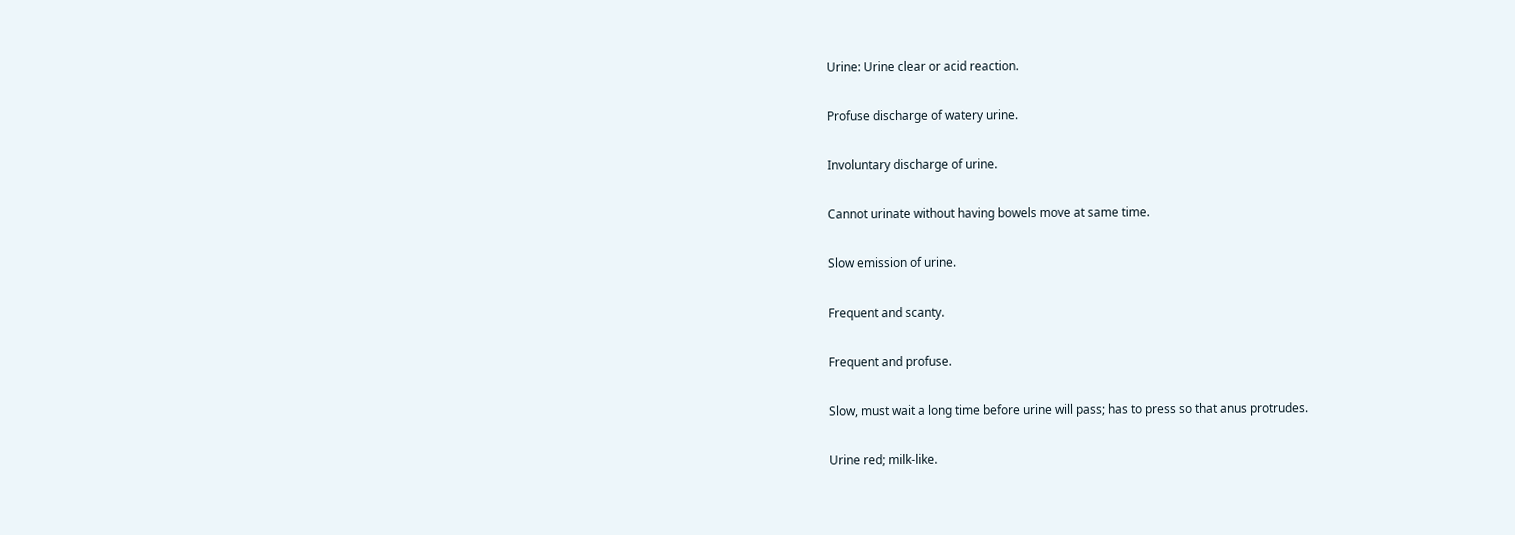Urine: Urine clear or acid reaction.

Profuse discharge of watery urine.

Involuntary discharge of urine.

Cannot urinate without having bowels move at same time.

Slow emission of urine.

Frequent and scanty.

Frequent and profuse.

Slow, must wait a long time before urine will pass; has to press so that anus protrudes.

Urine red; milk-like.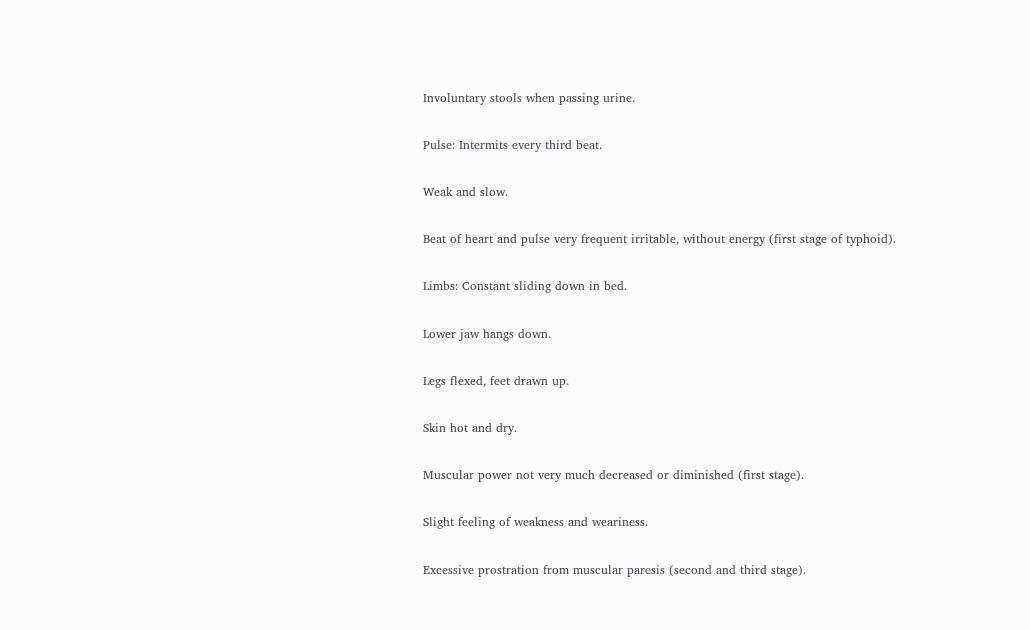Involuntary stools when passing urine.

Pulse: Intermits every third beat.

Weak and slow.

Beat of heart and pulse very frequent irritable, without energy (first stage of typhoid).

Limbs: Constant sliding down in bed.

Lower jaw hangs down.

Legs flexed, feet drawn up.

Skin hot and dry.

Muscular power not very much decreased or diminished (first stage).

Slight feeling of weakness and weariness.

Excessive prostration from muscular paresis (second and third stage).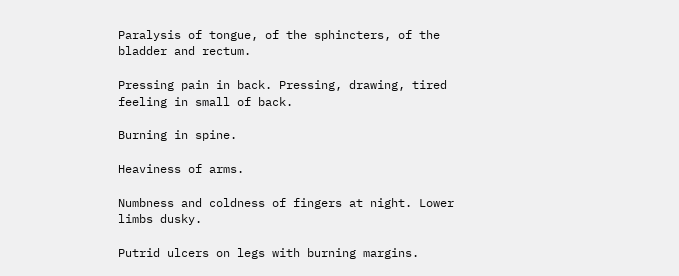Paralysis of tongue, of the sphincters, of the bladder and rectum.

Pressing pain in back. Pressing, drawing, tired feeling in small of back.

Burning in spine.

Heaviness of arms.

Numbness and coldness of fingers at night. Lower limbs dusky.

Putrid ulcers on legs with burning margins.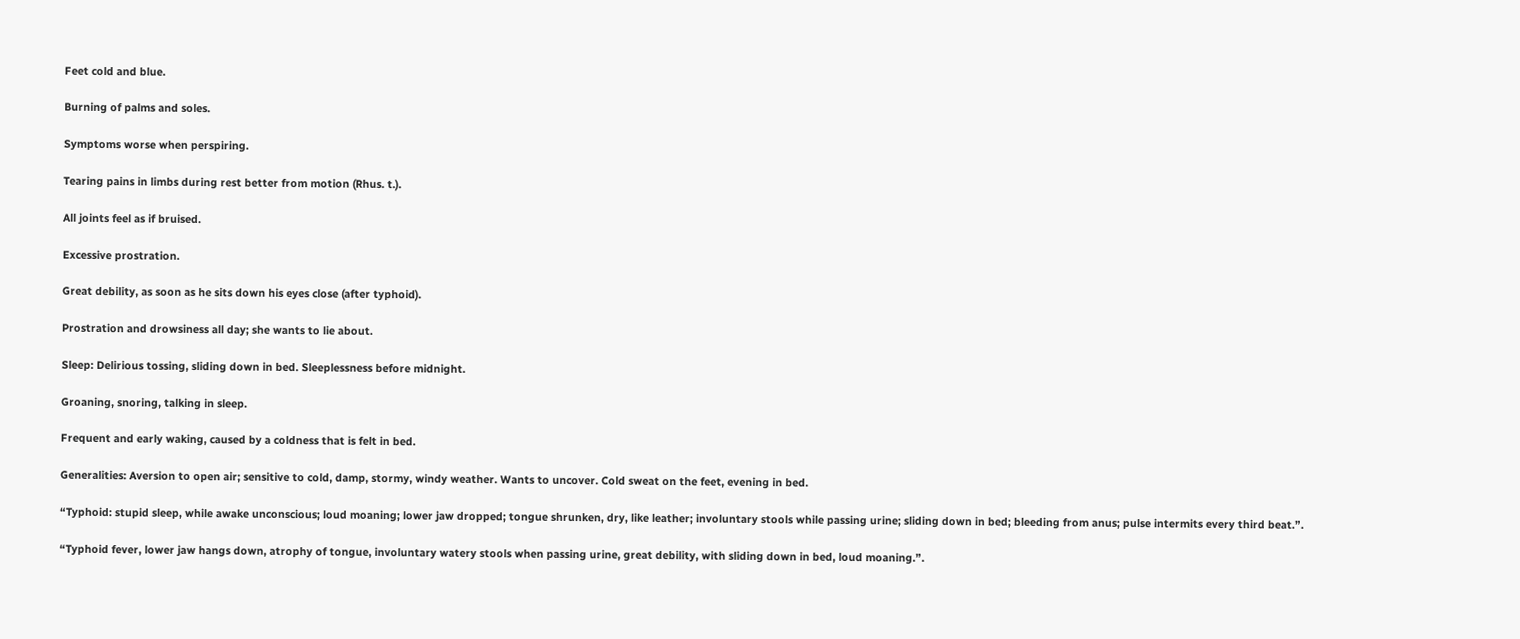Feet cold and blue.

Burning of palms and soles.

Symptoms worse when perspiring.

Tearing pains in limbs during rest better from motion (Rhus. t.).

All joints feel as if bruised.

Excessive prostration.

Great debility, as soon as he sits down his eyes close (after typhoid).

Prostration and drowsiness all day; she wants to lie about.

Sleep: Delirious tossing, sliding down in bed. Sleeplessness before midnight.

Groaning, snoring, talking in sleep.

Frequent and early waking, caused by a coldness that is felt in bed.

Generalities: Aversion to open air; sensitive to cold, damp, stormy, windy weather. Wants to uncover. Cold sweat on the feet, evening in bed.

“Typhoid: stupid sleep, while awake unconscious; loud moaning; lower jaw dropped; tongue shrunken, dry, like leather; involuntary stools while passing urine; sliding down in bed; bleeding from anus; pulse intermits every third beat.”.

“Typhoid fever, lower jaw hangs down, atrophy of tongue, involuntary watery stools when passing urine, great debility, with sliding down in bed, loud moaning.”.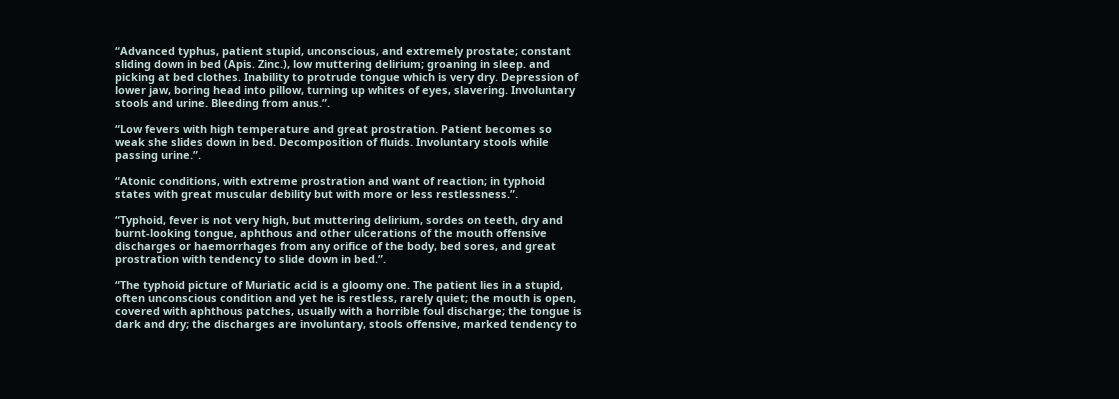“Advanced typhus, patient stupid, unconscious, and extremely prostate; constant sliding down in bed (Apis. Zinc.), low muttering delirium; groaning in sleep. and picking at bed clothes. Inability to protrude tongue which is very dry. Depression of lower jaw, boring head into pillow, turning up whites of eyes, slavering. Involuntary stools and urine. Bleeding from anus.”.

“Low fevers with high temperature and great prostration. Patient becomes so weak she slides down in bed. Decomposition of fluids. Involuntary stools while passing urine.”.

“Atonic conditions, with extreme prostration and want of reaction; in typhoid states with great muscular debility but with more or less restlessness.”.

“Typhoid, fever is not very high, but muttering delirium, sordes on teeth, dry and burnt-looking tongue, aphthous and other ulcerations of the mouth offensive discharges or haemorrhages from any orifice of the body, bed sores, and great prostration with tendency to slide down in bed.”.

“The typhoid picture of Muriatic acid is a gloomy one. The patient lies in a stupid, often unconscious condition and yet he is restless, rarely quiet; the mouth is open, covered with aphthous patches, usually with a horrible foul discharge; the tongue is dark and dry; the discharges are involuntary, stools offensive, marked tendency to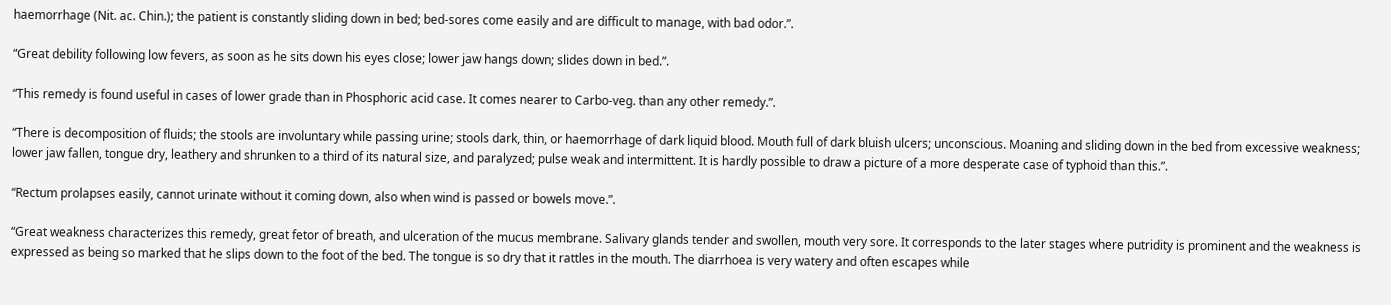haemorrhage (Nit. ac. Chin.); the patient is constantly sliding down in bed; bed-sores come easily and are difficult to manage, with bad odor.”.

“Great debility following low fevers, as soon as he sits down his eyes close; lower jaw hangs down; slides down in bed.”.

“This remedy is found useful in cases of lower grade than in Phosphoric acid case. It comes nearer to Carbo-veg. than any other remedy.”.

“There is decomposition of fluids; the stools are involuntary while passing urine; stools dark, thin, or haemorrhage of dark liquid blood. Mouth full of dark bluish ulcers; unconscious. Moaning and sliding down in the bed from excessive weakness; lower jaw fallen, tongue dry, leathery and shrunken to a third of its natural size, and paralyzed; pulse weak and intermittent. It is hardly possible to draw a picture of a more desperate case of typhoid than this.”.

“Rectum prolapses easily, cannot urinate without it coming down, also when wind is passed or bowels move.”.

“Great weakness characterizes this remedy, great fetor of breath, and ulceration of the mucus membrane. Salivary glands tender and swollen, mouth very sore. It corresponds to the later stages where putridity is prominent and the weakness is expressed as being so marked that he slips down to the foot of the bed. The tongue is so dry that it rattles in the mouth. The diarrhoea is very watery and often escapes while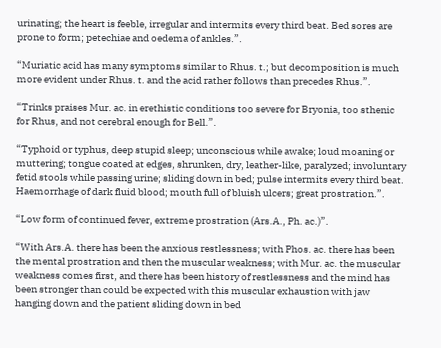urinating; the heart is feeble, irregular and intermits every third beat. Bed sores are prone to form; petechiae and oedema of ankles.”.

“Muriatic acid has many symptoms similar to Rhus. t.; but decomposition is much more evident under Rhus. t. and the acid rather follows than precedes Rhus.”.

“Trinks praises Mur. ac. in erethistic conditions too severe for Bryonia, too sthenic for Rhus, and not cerebral enough for Bell.”.

“Typhoid or typhus, deep stupid sleep; unconscious while awake; loud moaning or muttering; tongue coated at edges, shrunken, dry, leather-like, paralyzed; involuntary fetid stools while passing urine; sliding down in bed; pulse intermits every third beat. Haemorrhage of dark fluid blood; mouth full of bluish ulcers; great prostration.”.

“Low form of continued fever, extreme prostration (Ars.A., Ph. ac.)”.

“With Ars.A. there has been the anxious restlessness; with Phos. ac. there has been the mental prostration and then the muscular weakness; with Mur. ac. the muscular weakness comes first, and there has been history of restlessness and the mind has been stronger than could be expected with this muscular exhaustion with jaw hanging down and the patient sliding down in bed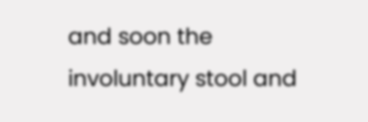and soon the involuntary stool and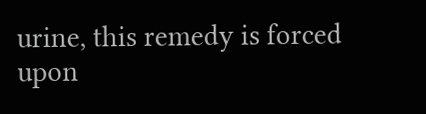urine, this remedy is forced upon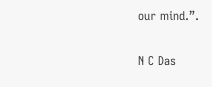our mind.”.

N C Das